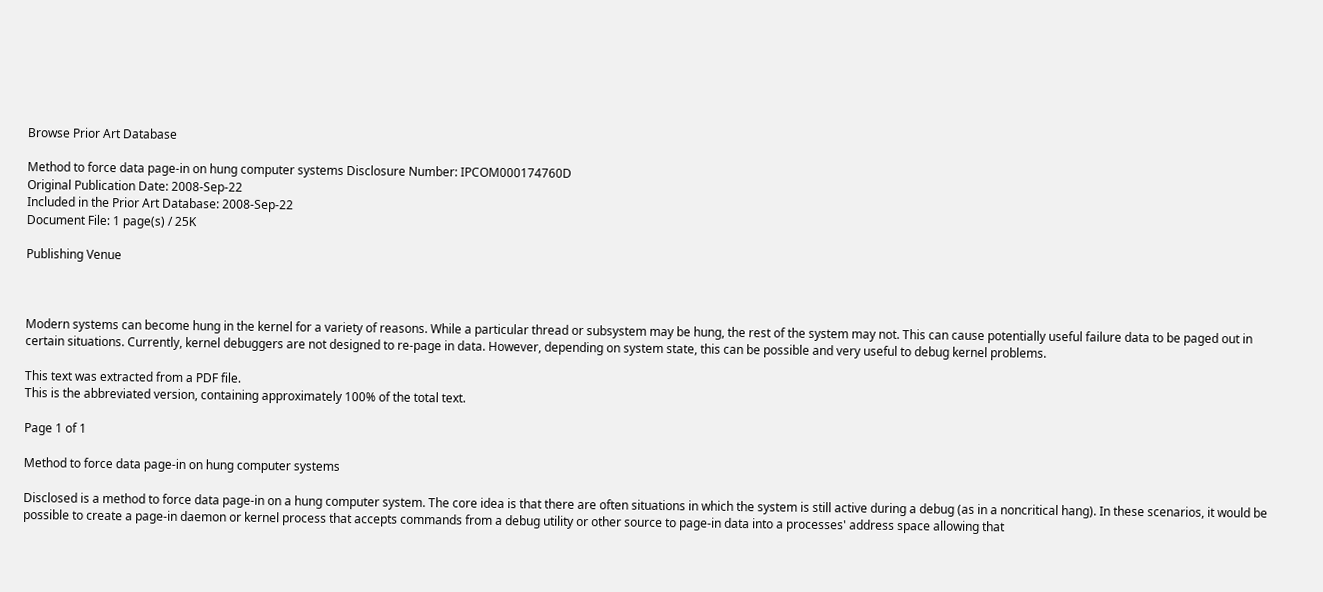Browse Prior Art Database

Method to force data page-in on hung computer systems Disclosure Number: IPCOM000174760D
Original Publication Date: 2008-Sep-22
Included in the Prior Art Database: 2008-Sep-22
Document File: 1 page(s) / 25K

Publishing Venue



Modern systems can become hung in the kernel for a variety of reasons. While a particular thread or subsystem may be hung, the rest of the system may not. This can cause potentially useful failure data to be paged out in certain situations. Currently, kernel debuggers are not designed to re-page in data. However, depending on system state, this can be possible and very useful to debug kernel problems.

This text was extracted from a PDF file.
This is the abbreviated version, containing approximately 100% of the total text.

Page 1 of 1

Method to force data page-in on hung computer systems

Disclosed is a method to force data page-in on a hung computer system. The core idea is that there are often situations in which the system is still active during a debug (as in a noncritical hang). In these scenarios, it would be possible to create a page-in daemon or kernel process that accepts commands from a debug utility or other source to page-in data into a processes' address space allowing that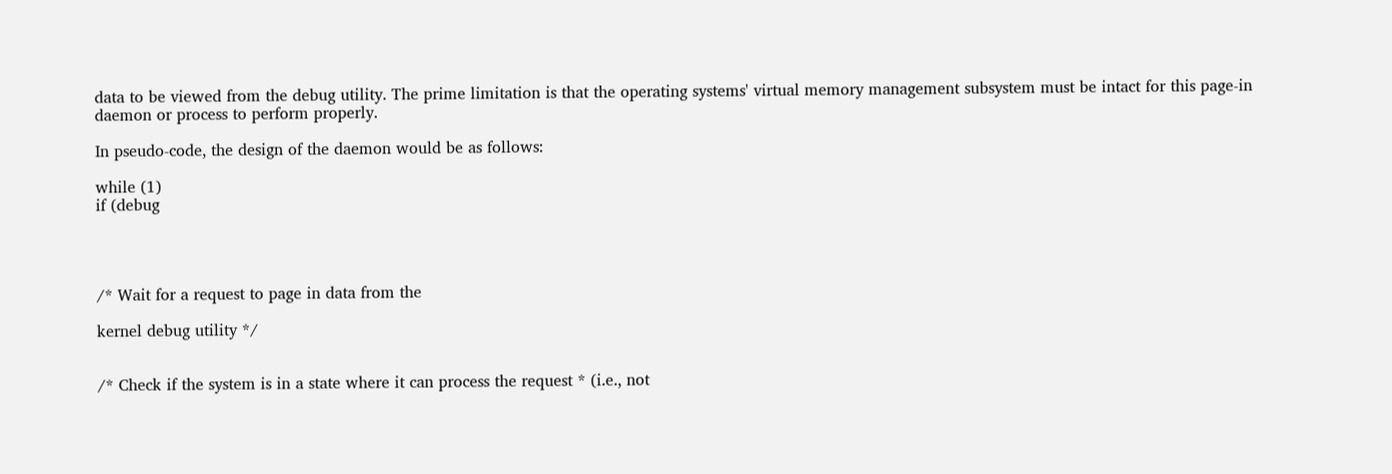data to be viewed from the debug utility. The prime limitation is that the operating systems' virtual memory management subsystem must be intact for this page-in daemon or process to perform properly.

In pseudo-code, the design of the daemon would be as follows:

while (1)
if (debug




/* Wait for a request to page in data from the

kernel debug utility */


/* Check if the system is in a state where it can process the request * (i.e., not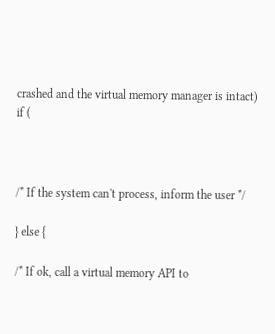crashed and the virtual memory manager is intact)
if (



/* If the system can't process, inform the user */

} else {

/* If ok, call a virtual memory API to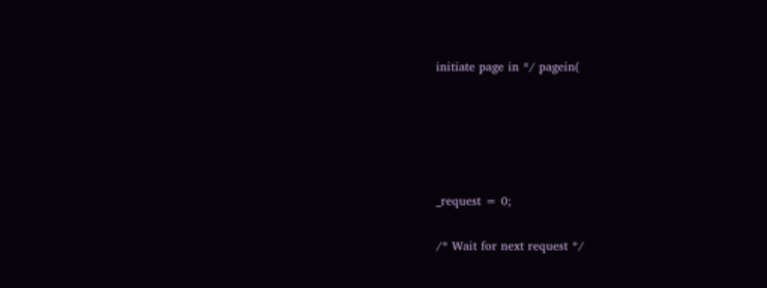initiate page in */ pagein(





_request = 0;

/* Wait for next request */